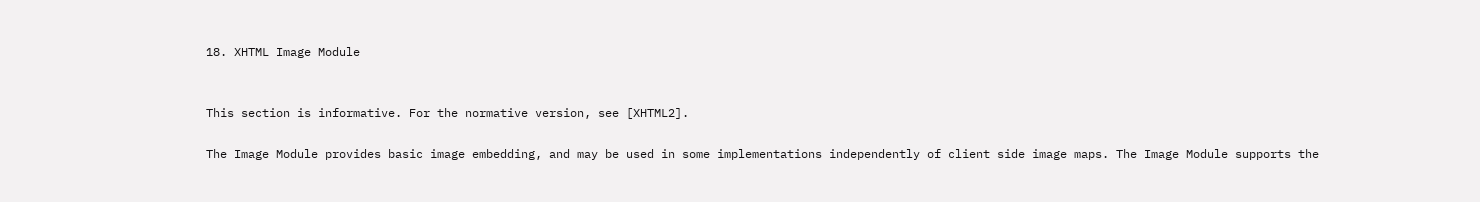18. XHTML Image Module


This section is informative. For the normative version, see [XHTML2].

The Image Module provides basic image embedding, and may be used in some implementations independently of client side image maps. The Image Module supports the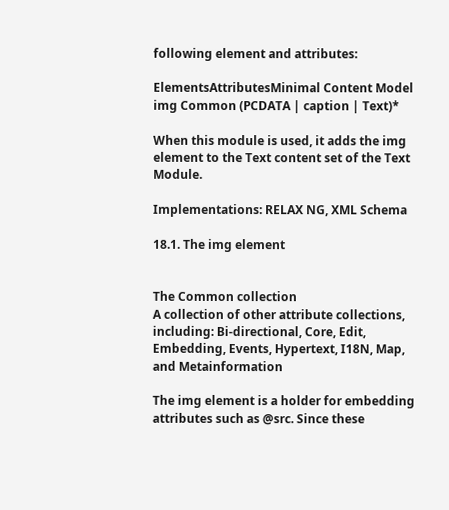following element and attributes:

ElementsAttributesMinimal Content Model
img Common (PCDATA | caption | Text)*

When this module is used, it adds the img element to the Text content set of the Text Module.

Implementations: RELAX NG, XML Schema

18.1. The img element


The Common collection
A collection of other attribute collections, including: Bi-directional, Core, Edit, Embedding, Events, Hypertext, I18N, Map, and Metainformation

The img element is a holder for embedding attributes such as @src. Since these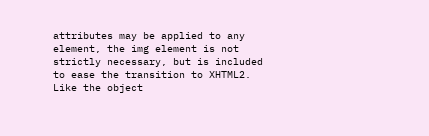attributes may be applied to any element, the img element is not strictly necessary, but is included to ease the transition to XHTML2. Like the object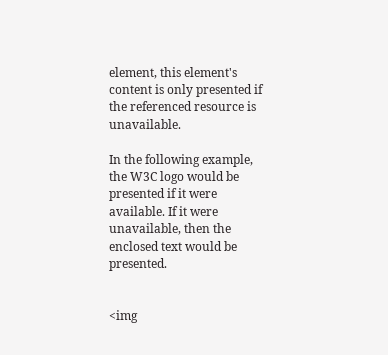element, this element's content is only presented if the referenced resource is unavailable.

In the following example, the W3C logo would be presented if it were available. If it were unavailable, then the enclosed text would be presented.


<img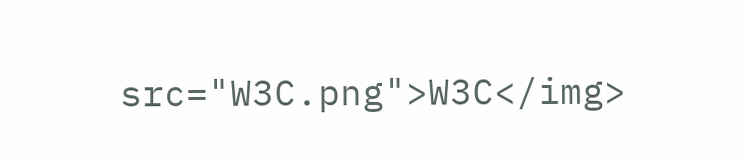src="W3C.png">W3C</img>